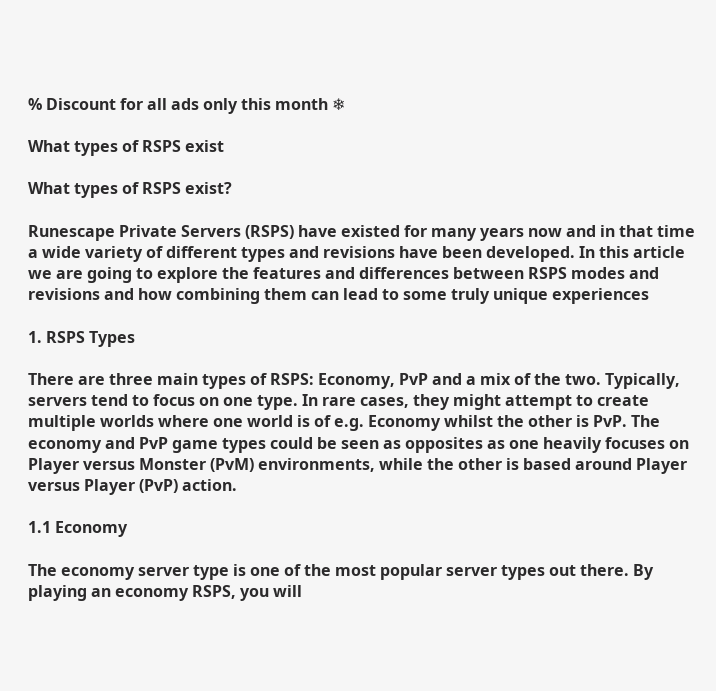% Discount for all ads only this month ❄

What types of RSPS exist

What types of RSPS exist?

Runescape Private Servers (RSPS) have existed for many years now and in that time a wide variety of different types and revisions have been developed. In this article we are going to explore the features and differences between RSPS modes and revisions and how combining them can lead to some truly unique experiences

1. RSPS Types

There are three main types of RSPS: Economy, PvP and a mix of the two. Typically, servers tend to focus on one type. In rare cases, they might attempt to create multiple worlds where one world is of e.g. Economy whilst the other is PvP. The economy and PvP game types could be seen as opposites as one heavily focuses on Player versus Monster (PvM) environments, while the other is based around Player versus Player (PvP) action.

1.1 Economy

The economy server type is one of the most popular server types out there. By playing an economy RSPS, you will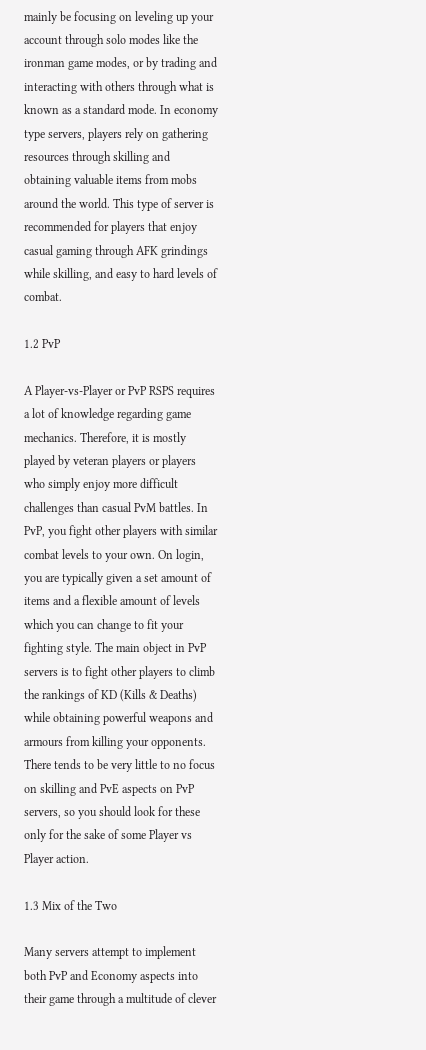mainly be focusing on leveling up your account through solo modes like the ironman game modes, or by trading and interacting with others through what is known as a standard mode. In economy type servers, players rely on gathering resources through skilling and obtaining valuable items from mobs around the world. This type of server is recommended for players that enjoy casual gaming through AFK grindings while skilling, and easy to hard levels of combat.

1.2 PvP

A Player-vs-Player or PvP RSPS requires a lot of knowledge regarding game mechanics. Therefore, it is mostly played by veteran players or players who simply enjoy more difficult challenges than casual PvM battles. In PvP, you fight other players with similar combat levels to your own. On login, you are typically given a set amount of items and a flexible amount of levels which you can change to fit your fighting style. The main object in PvP servers is to fight other players to climb the rankings of KD (Kills & Deaths) while obtaining powerful weapons and armours from killing your opponents. There tends to be very little to no focus on skilling and PvE aspects on PvP servers, so you should look for these only for the sake of some Player vs Player action.

1.3 Mix of the Two

Many servers attempt to implement both PvP and Economy aspects into their game through a multitude of clever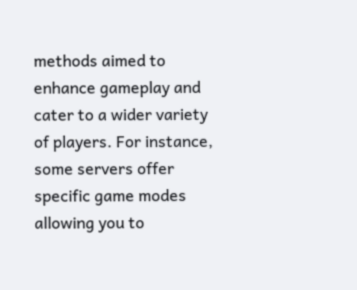methods aimed to enhance gameplay and cater to a wider variety of players. For instance, some servers offer specific game modes allowing you to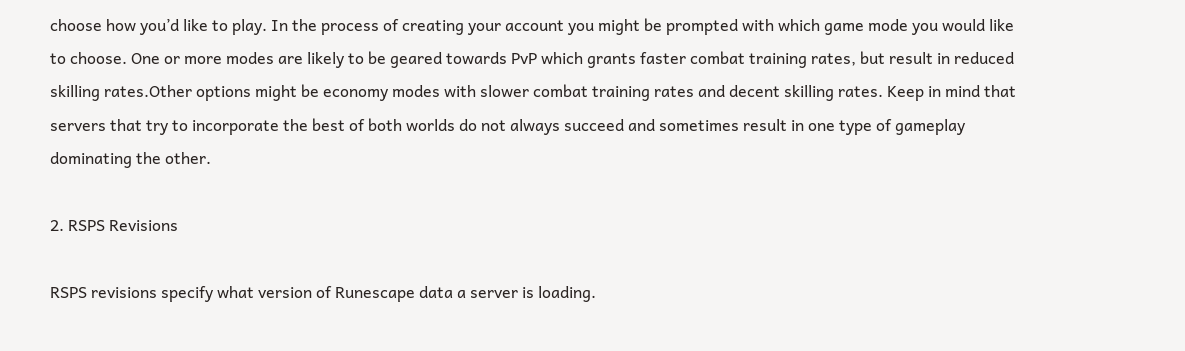choose how you’d like to play. In the process of creating your account you might be prompted with which game mode you would like to choose. One or more modes are likely to be geared towards PvP which grants faster combat training rates, but result in reduced skilling rates.Other options might be economy modes with slower combat training rates and decent skilling rates. Keep in mind that servers that try to incorporate the best of both worlds do not always succeed and sometimes result in one type of gameplay dominating the other.

2. RSPS Revisions

RSPS revisions specify what version of Runescape data a server is loading.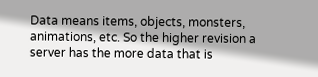Data means items, objects, monsters, animations, etc. So the higher revision a server has the more data that is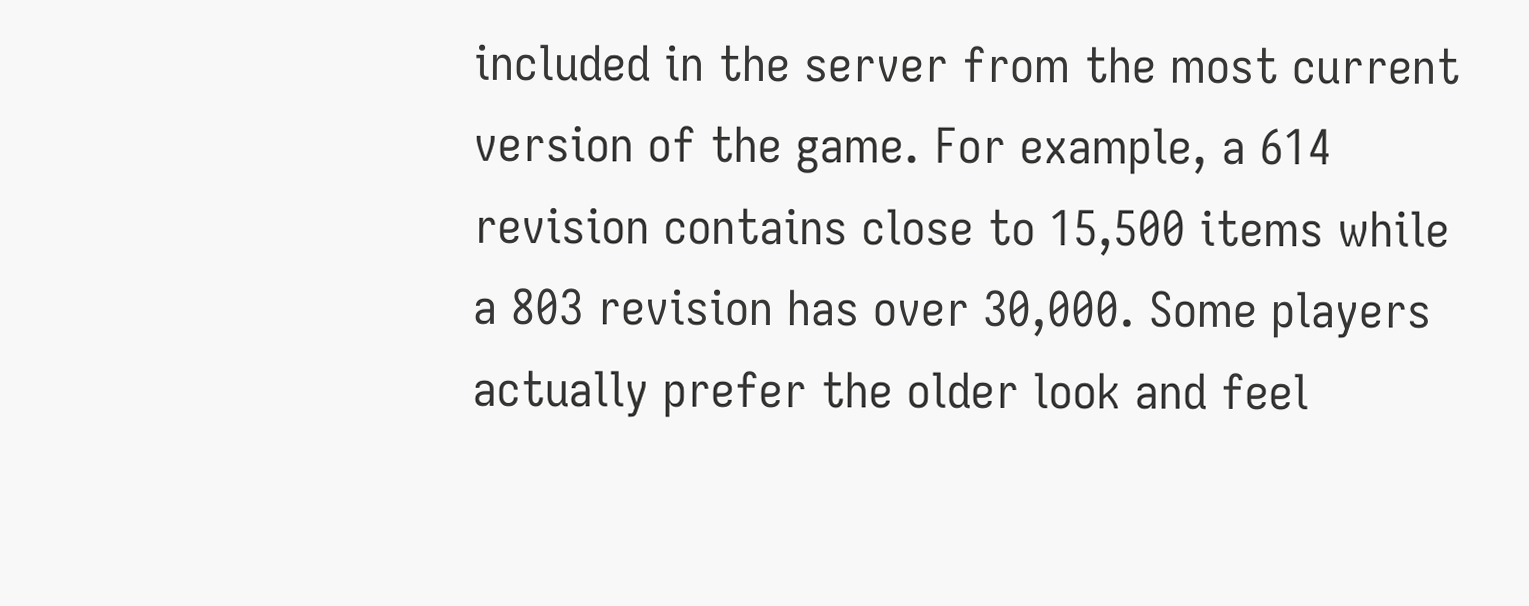included in the server from the most current version of the game. For example, a 614 revision contains close to 15,500 items while a 803 revision has over 30,000. Some players actually prefer the older look and feel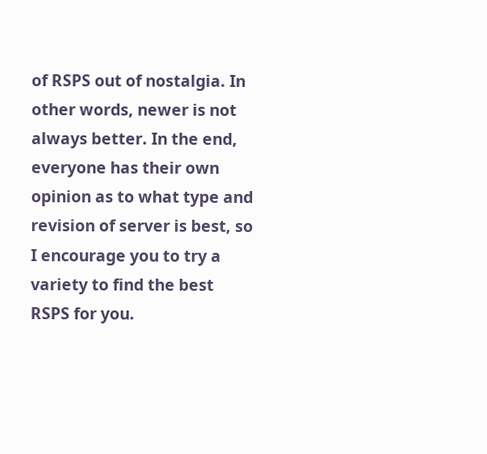of RSPS out of nostalgia. In other words, newer is not always better. In the end, everyone has their own opinion as to what type and revision of server is best, so I encourage you to try a variety to find the best RSPS for you.